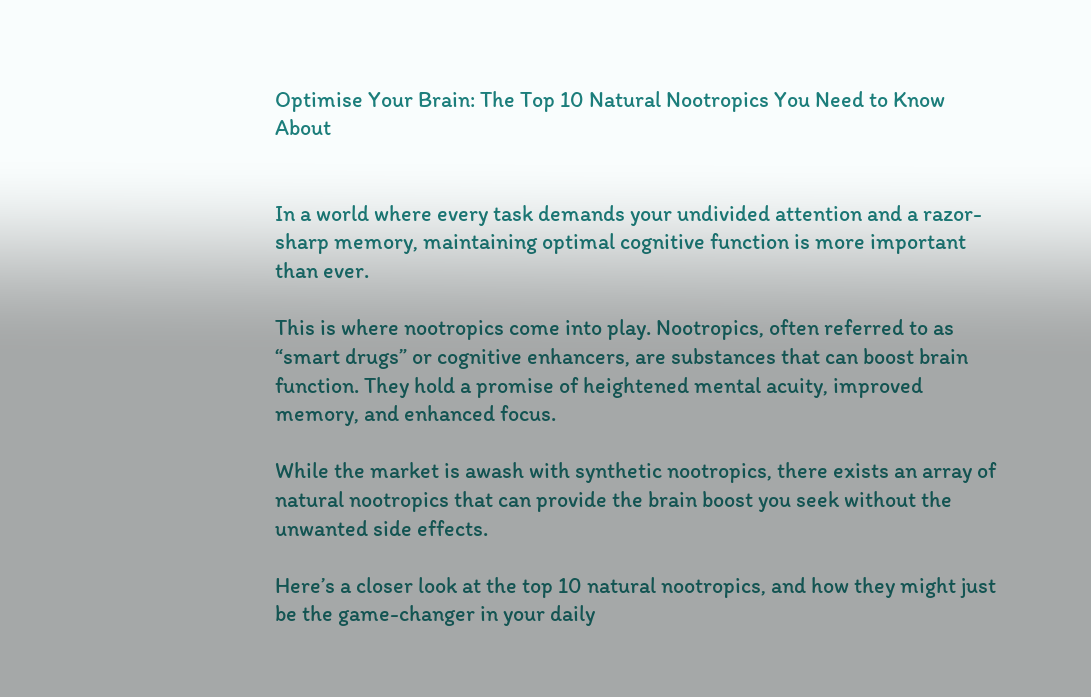Optimise Your Brain: The Top 10 Natural Nootropics You Need to Know About


In a world where every task demands your undivided attention and a razor-sharp memory, maintaining optimal cognitive function is more important than ever.

This is where nootropics come into play. Nootropics, often referred to as “smart drugs” or cognitive enhancers, are substances that can boost brain function. They hold a promise of heightened mental acuity, improved memory, and enhanced focus.

While the market is awash with synthetic nootropics, there exists an array of natural nootropics that can provide the brain boost you seek without the unwanted side effects.

Here’s a closer look at the top 10 natural nootropics, and how they might just be the game-changer in your daily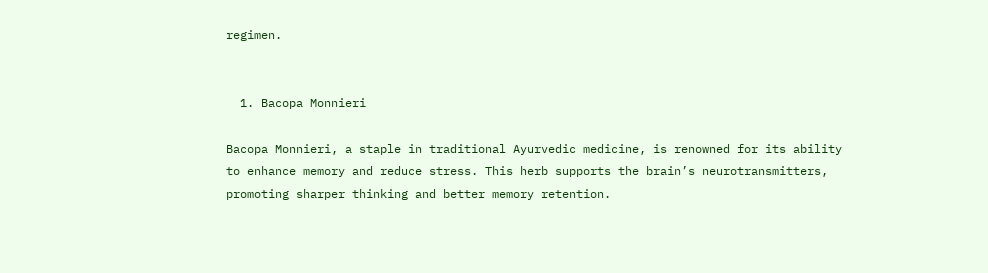regimen.


  1. Bacopa Monnieri

Bacopa Monnieri, a staple in traditional Ayurvedic medicine, is renowned for its ability to enhance memory and reduce stress. This herb supports the brain’s neurotransmitters, promoting sharper thinking and better memory retention.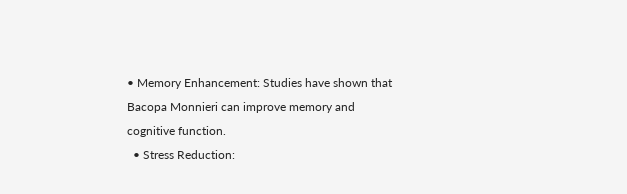• Memory Enhancement: Studies have shown that Bacopa Monnieri can improve memory and cognitive function.
  • Stress Reduction: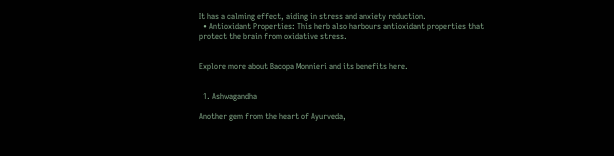It has a calming effect, aiding in stress and anxiety reduction.
  • Antioxidant Properties: This herb also harbours antioxidant properties that protect the brain from oxidative stress.


Explore more about Bacopa Monnieri and its benefits here.


  1. Ashwagandha

Another gem from the heart of Ayurveda,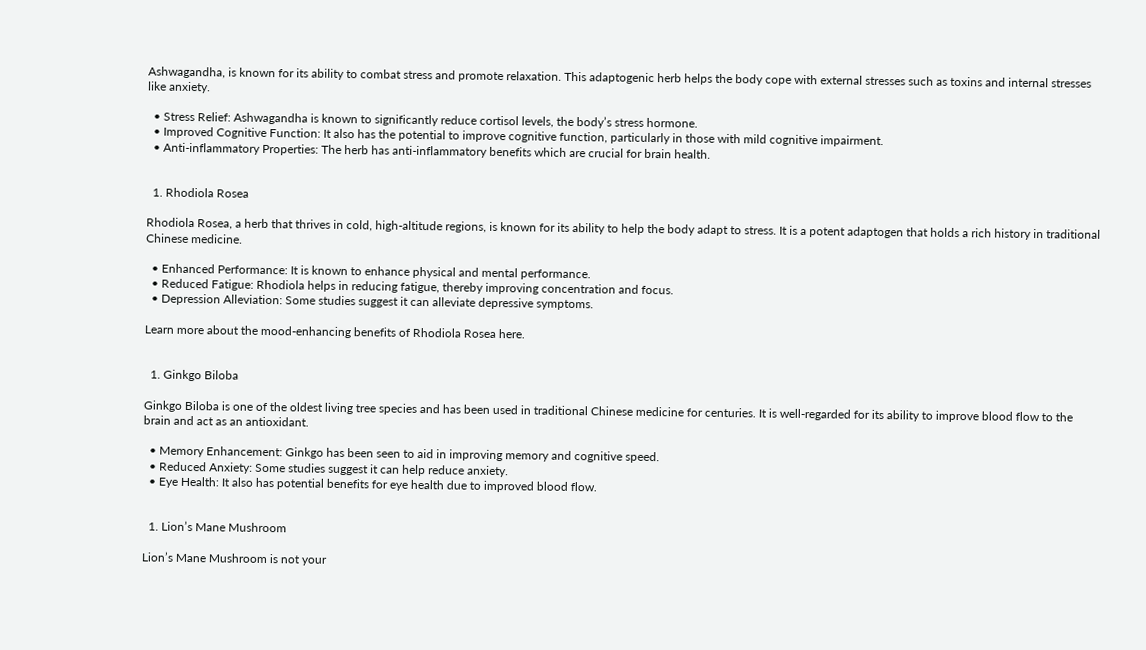Ashwagandha, is known for its ability to combat stress and promote relaxation. This adaptogenic herb helps the body cope with external stresses such as toxins and internal stresses like anxiety.

  • Stress Relief: Ashwagandha is known to significantly reduce cortisol levels, the body’s stress hormone.
  • Improved Cognitive Function: It also has the potential to improve cognitive function, particularly in those with mild cognitive impairment.
  • Anti-inflammatory Properties: The herb has anti-inflammatory benefits which are crucial for brain health.


  1. Rhodiola Rosea

Rhodiola Rosea, a herb that thrives in cold, high-altitude regions, is known for its ability to help the body adapt to stress. It is a potent adaptogen that holds a rich history in traditional Chinese medicine.

  • Enhanced Performance: It is known to enhance physical and mental performance.
  • Reduced Fatigue: Rhodiola helps in reducing fatigue, thereby improving concentration and focus.
  • Depression Alleviation: Some studies suggest it can alleviate depressive symptoms.

Learn more about the mood-enhancing benefits of Rhodiola Rosea here.


  1. Ginkgo Biloba

Ginkgo Biloba is one of the oldest living tree species and has been used in traditional Chinese medicine for centuries. It is well-regarded for its ability to improve blood flow to the brain and act as an antioxidant.

  • Memory Enhancement: Ginkgo has been seen to aid in improving memory and cognitive speed.
  • Reduced Anxiety: Some studies suggest it can help reduce anxiety.
  • Eye Health: It also has potential benefits for eye health due to improved blood flow.


  1. Lion’s Mane Mushroom

Lion’s Mane Mushroom is not your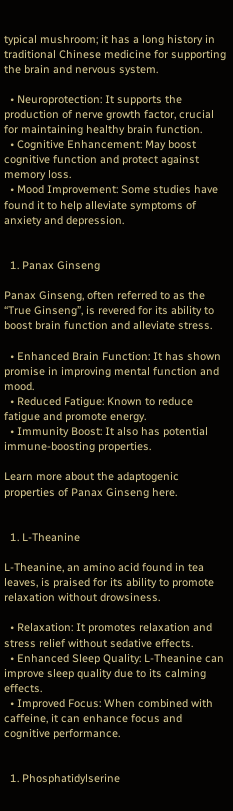typical mushroom; it has a long history in traditional Chinese medicine for supporting the brain and nervous system.

  • Neuroprotection: It supports the production of nerve growth factor, crucial for maintaining healthy brain function.
  • Cognitive Enhancement: May boost cognitive function and protect against memory loss.
  • Mood Improvement: Some studies have found it to help alleviate symptoms of anxiety and depression.


  1. Panax Ginseng

Panax Ginseng, often referred to as the “True Ginseng”, is revered for its ability to boost brain function and alleviate stress.

  • Enhanced Brain Function: It has shown promise in improving mental function and mood.
  • Reduced Fatigue: Known to reduce fatigue and promote energy.
  • Immunity Boost: It also has potential immune-boosting properties.

Learn more about the adaptogenic properties of Panax Ginseng here.


  1. L-Theanine

L-Theanine, an amino acid found in tea leaves, is praised for its ability to promote relaxation without drowsiness.

  • Relaxation: It promotes relaxation and stress relief without sedative effects.
  • Enhanced Sleep Quality: L-Theanine can improve sleep quality due to its calming effects.
  • Improved Focus: When combined with caffeine, it can enhance focus and cognitive performance.


  1. Phosphatidylserine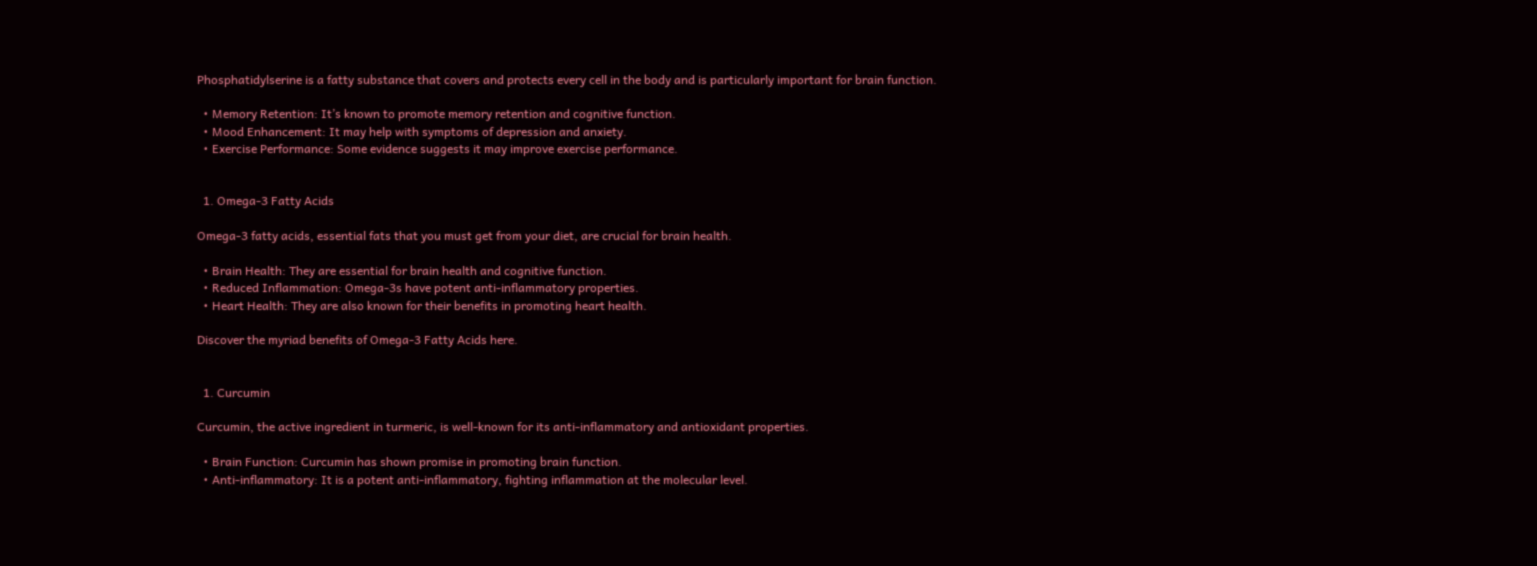Phosphatidylserine is a fatty substance that covers and protects every cell in the body and is particularly important for brain function.

  • Memory Retention: It’s known to promote memory retention and cognitive function.
  • Mood Enhancement: It may help with symptoms of depression and anxiety.
  • Exercise Performance: Some evidence suggests it may improve exercise performance.


  1. Omega-3 Fatty Acids

Omega-3 fatty acids, essential fats that you must get from your diet, are crucial for brain health.

  • Brain Health: They are essential for brain health and cognitive function.
  • Reduced Inflammation: Omega-3s have potent anti-inflammatory properties.
  • Heart Health: They are also known for their benefits in promoting heart health.

Discover the myriad benefits of Omega-3 Fatty Acids here.


  1. Curcumin

Curcumin, the active ingredient in turmeric, is well-known for its anti-inflammatory and antioxidant properties.

  • Brain Function: Curcumin has shown promise in promoting brain function.
  • Anti-inflammatory: It is a potent anti-inflammatory, fighting inflammation at the molecular level.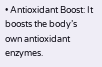• Antioxidant Boost: It boosts the body’s own antioxidant enzymes.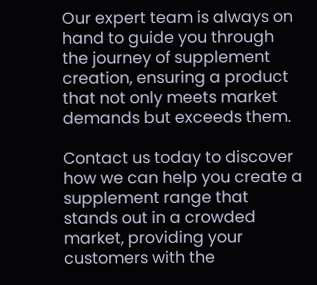Our expert team is always on hand to guide you through the journey of supplement creation, ensuring a product that not only meets market demands but exceeds them.

Contact us today to discover how we can help you create a supplement range that stands out in a crowded market, providing your customers with the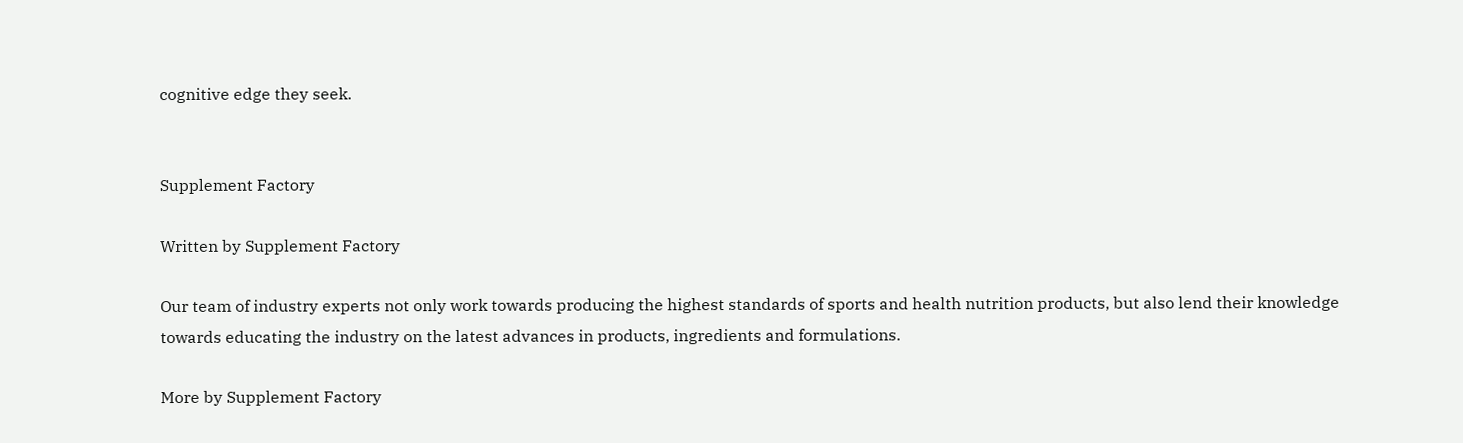cognitive edge they seek.


Supplement Factory

Written by Supplement Factory

Our team of industry experts not only work towards producing the highest standards of sports and health nutrition products, but also lend their knowledge towards educating the industry on the latest advances in products, ingredients and formulations.

More by Supplement Factory